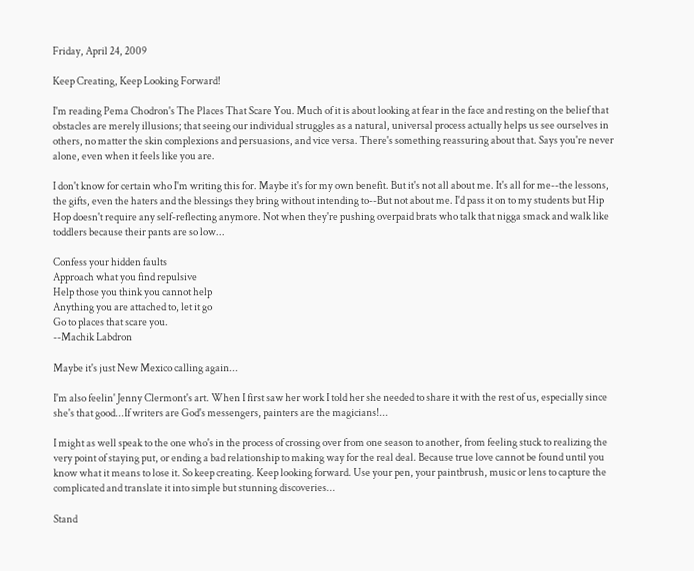Friday, April 24, 2009

Keep Creating, Keep Looking Forward!

I'm reading Pema Chodron's The Places That Scare You. Much of it is about looking at fear in the face and resting on the belief that obstacles are merely illusions; that seeing our individual struggles as a natural, universal process actually helps us see ourselves in others, no matter the skin complexions and persuasions, and vice versa. There's something reassuring about that. Says you're never alone, even when it feels like you are.

I don't know for certain who I'm writing this for. Maybe it's for my own benefit. But it's not all about me. It's all for me--the lessons, the gifts, even the haters and the blessings they bring without intending to--But not about me. I'd pass it on to my students but Hip Hop doesn't require any self-reflecting anymore. Not when they're pushing overpaid brats who talk that nigga smack and walk like toddlers because their pants are so low...

Confess your hidden faults
Approach what you find repulsive
Help those you think you cannot help
Anything you are attached to, let it go
Go to places that scare you.
--Machik Labdron

Maybe it's just New Mexico calling again...

I'm also feelin' Jenny Clermont's art. When I first saw her work I told her she needed to share it with the rest of us, especially since she's that good...If writers are God's messengers, painters are the magicians!...

I might as well speak to the one who's in the process of crossing over from one season to another, from feeling stuck to realizing the very point of staying put, or ending a bad relationship to making way for the real deal. Because true love cannot be found until you know what it means to lose it. So keep creating. Keep looking forward. Use your pen, your paintbrush, music or lens to capture the complicated and translate it into simple but stunning discoveries...

Stand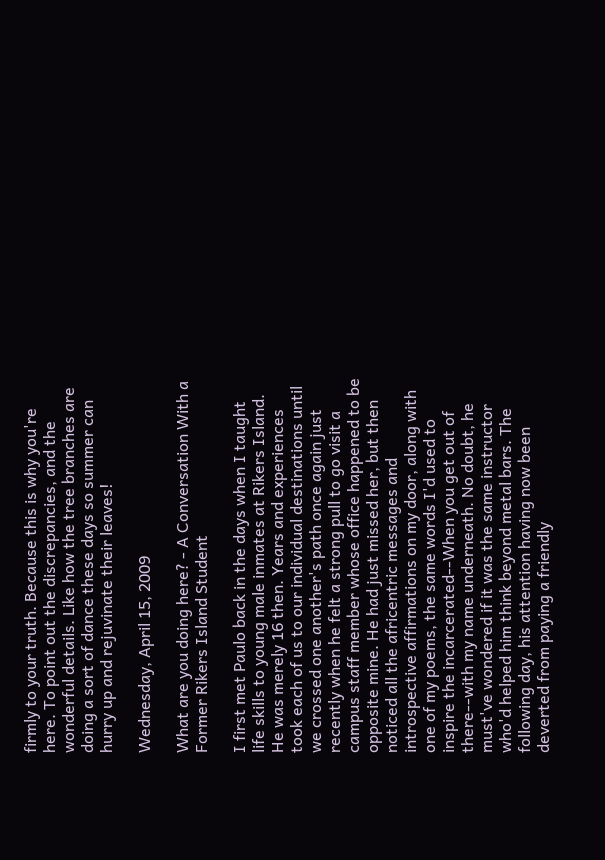firmly to your truth. Because this is why you're here. To point out the discrepancies, and the wonderful details. Like how the tree branches are doing a sort of dance these days so summer can hurry up and rejuvinate their leaves!

Wednesday, April 15, 2009

What are you doing here? - A Conversation With a Former Rikers Island Student

I first met Paulo back in the days when I taught life skills to young male inmates at Rikers Island. He was merely 16 then. Years and experiences took each of us to our individual destinations until we crossed one another's path once again just recently when he felt a strong pull to go visit a campus staff member whose office happened to be opposite mine. He had just missed her, but then noticed all the africentric messages and introspective affirmations on my door, along with one of my poems, the same words I'd used to inspire the incarcerated--When you get out of there--with my name underneath. No doubt, he must've wondered if it was the same instructor who'd helped him think beyond metal bars. The following day, his attention having now been deverted from paying a friendly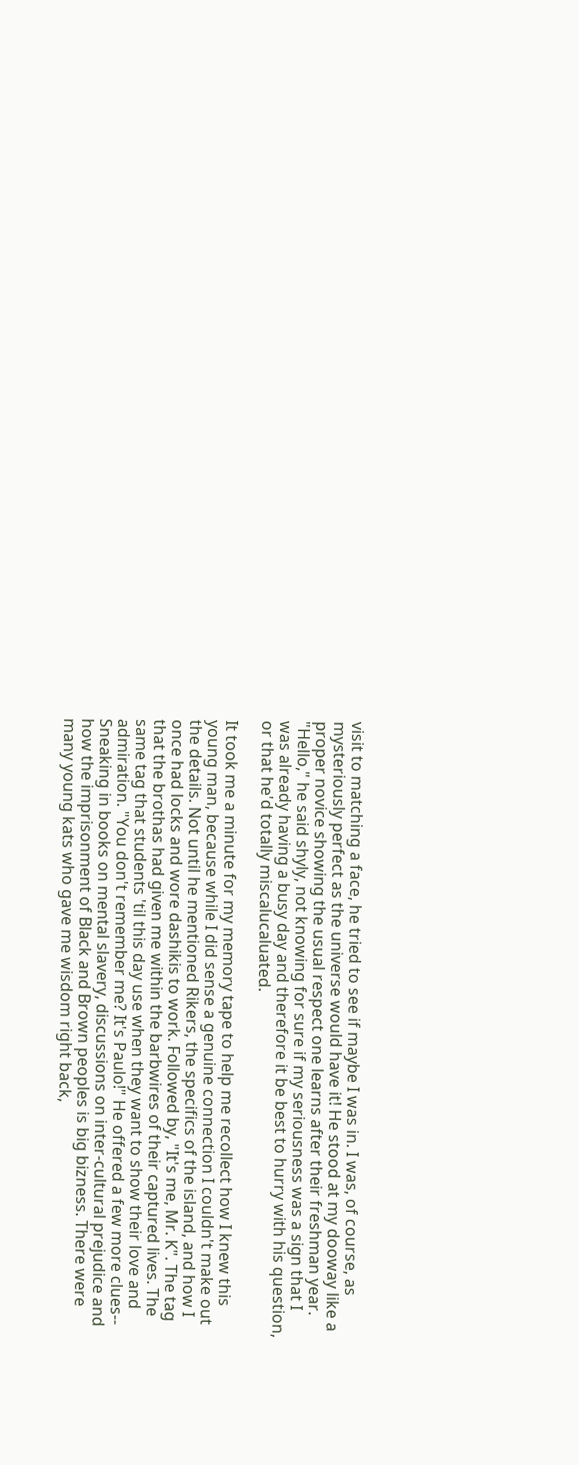visit to matching a face, he tried to see if maybe I was in. I was, of course, as mysteriously perfect as the universe would have it! He stood at my dooway like a proper novice showing the usual respect one learns after their freshman year. "Hello," he said shyly, not knowing for sure if my seriousness was a sign that I was already having a busy day and therefore it be best to hurry with his question, or that he'd totally miscalucaluated.

It took me a minute for my memory tape to help me recollect how I knew this young man, because while I did sense a genuine connection I couldn't make out the details. Not until he mentioned Rikers, the specifics of the island, and how I once had locks and wore dashikis to work. Followed by, "It's me, Mr. K". The tag that the brothas had given me within the barbwires of their captured lives. The same tag that students 'til this day use when they want to show their love and admiration. "You don't remember me? It's Paulo!" He offered a few more clues-- Sneaking in books on mental slavery, discussions on inter-cultural prejudice and how the imprisonment of Black and Brown peoples is big bizness. There were many young kats who gave me wisdom right back,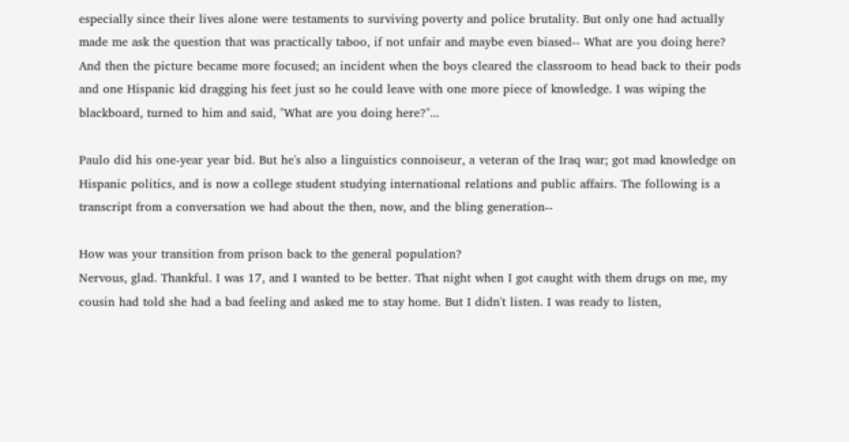especially since their lives alone were testaments to surviving poverty and police brutality. But only one had actually made me ask the question that was practically taboo, if not unfair and maybe even biased-- What are you doing here? And then the picture became more focused; an incident when the boys cleared the classroom to head back to their pods and one Hispanic kid dragging his feet just so he could leave with one more piece of knowledge. I was wiping the blackboard, turned to him and said, "What are you doing here?"...

Paulo did his one-year year bid. But he's also a linguistics connoiseur, a veteran of the Iraq war; got mad knowledge on Hispanic politics, and is now a college student studying international relations and public affairs. The following is a transcript from a conversation we had about the then, now, and the bling generation--

How was your transition from prison back to the general population?
Nervous, glad. Thankful. I was 17, and I wanted to be better. That night when I got caught with them drugs on me, my cousin had told she had a bad feeling and asked me to stay home. But I didn't listen. I was ready to listen,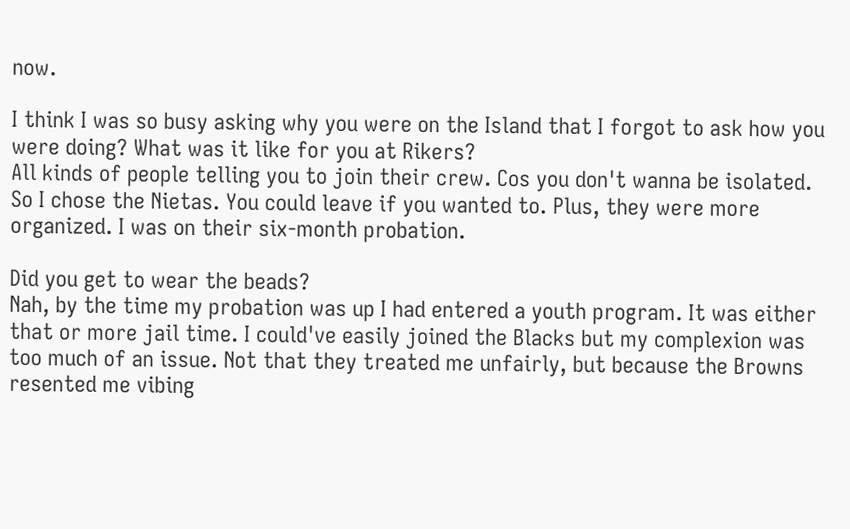now.

I think I was so busy asking why you were on the Island that I forgot to ask how you were doing? What was it like for you at Rikers?
All kinds of people telling you to join their crew. Cos you don't wanna be isolated. So I chose the Nietas. You could leave if you wanted to. Plus, they were more organized. I was on their six-month probation.

Did you get to wear the beads?
Nah, by the time my probation was up I had entered a youth program. It was either that or more jail time. I could've easily joined the Blacks but my complexion was too much of an issue. Not that they treated me unfairly, but because the Browns resented me vibing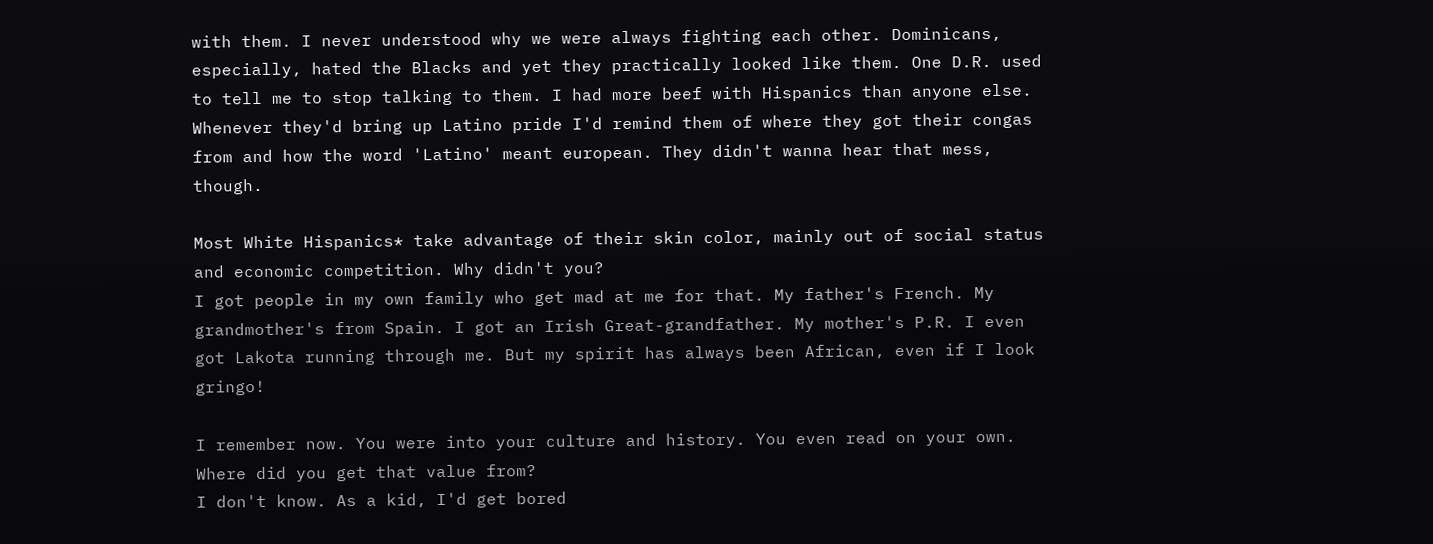with them. I never understood why we were always fighting each other. Dominicans, especially, hated the Blacks and yet they practically looked like them. One D.R. used to tell me to stop talking to them. I had more beef with Hispanics than anyone else. Whenever they'd bring up Latino pride I'd remind them of where they got their congas from and how the word 'Latino' meant european. They didn't wanna hear that mess, though.

Most White Hispanics* take advantage of their skin color, mainly out of social status and economic competition. Why didn't you?
I got people in my own family who get mad at me for that. My father's French. My grandmother's from Spain. I got an Irish Great-grandfather. My mother's P.R. I even got Lakota running through me. But my spirit has always been African, even if I look gringo!

I remember now. You were into your culture and history. You even read on your own. Where did you get that value from?
I don't know. As a kid, I'd get bored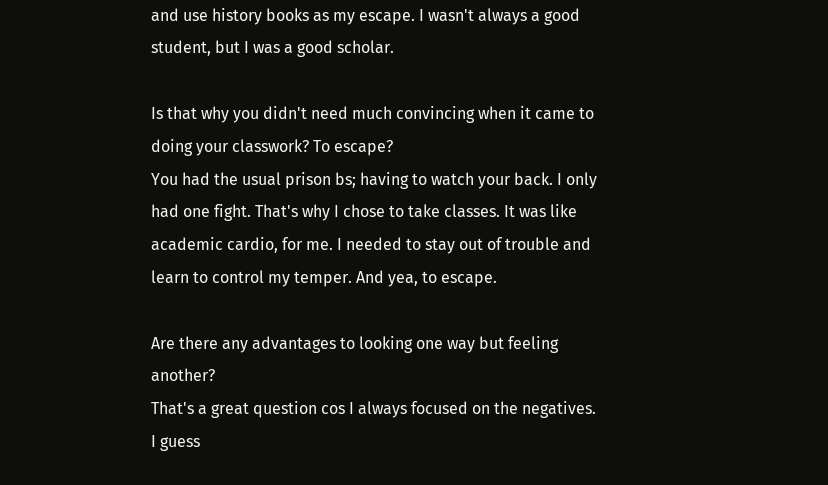and use history books as my escape. I wasn't always a good student, but I was a good scholar.

Is that why you didn't need much convincing when it came to doing your classwork? To escape?
You had the usual prison bs; having to watch your back. I only had one fight. That's why I chose to take classes. It was like academic cardio, for me. I needed to stay out of trouble and learn to control my temper. And yea, to escape.

Are there any advantages to looking one way but feeling another?
That's a great question cos I always focused on the negatives. I guess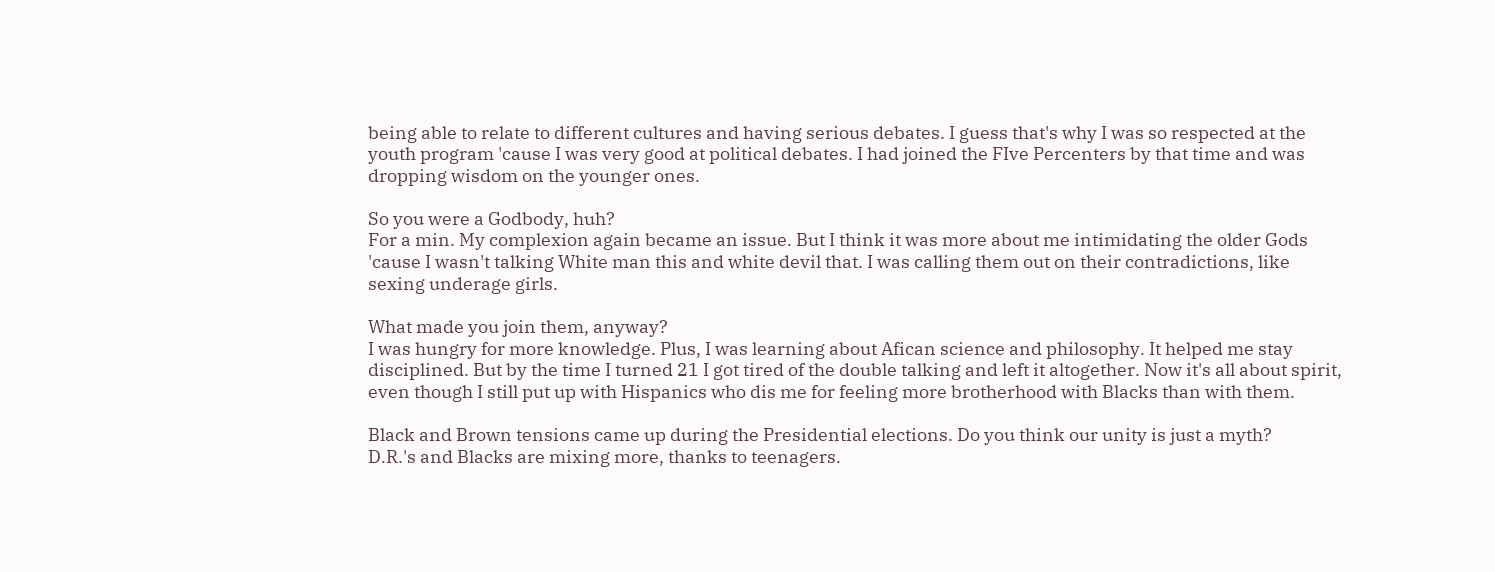being able to relate to different cultures and having serious debates. I guess that's why I was so respected at the youth program 'cause I was very good at political debates. I had joined the FIve Percenters by that time and was dropping wisdom on the younger ones.

So you were a Godbody, huh?
For a min. My complexion again became an issue. But I think it was more about me intimidating the older Gods 'cause I wasn't talking White man this and white devil that. I was calling them out on their contradictions, like sexing underage girls.

What made you join them, anyway?
I was hungry for more knowledge. Plus, I was learning about Afican science and philosophy. It helped me stay disciplined. But by the time I turned 21 I got tired of the double talking and left it altogether. Now it's all about spirit, even though I still put up with Hispanics who dis me for feeling more brotherhood with Blacks than with them.

Black and Brown tensions came up during the Presidential elections. Do you think our unity is just a myth?
D.R.'s and Blacks are mixing more, thanks to teenagers.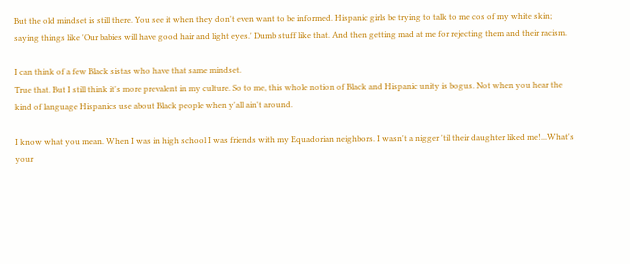But the old mindset is still there. You see it when they don't even want to be informed. Hispanic girls be trying to talk to me cos of my white skin; saying things like 'Our babies will have good hair and light eyes.' Dumb stuff like that. And then getting mad at me for rejecting them and their racism.

I can think of a few Black sistas who have that same mindset.
True that. But I still think it's more prevalent in my culture. So to me, this whole notion of Black and Hispanic unity is bogus. Not when you hear the kind of language Hispanics use about Black people when y'all ain't around.

I know what you mean. When I was in high school I was friends with my Equadorian neighbors. I wasn't a nigger 'til their daughter liked me!...What's your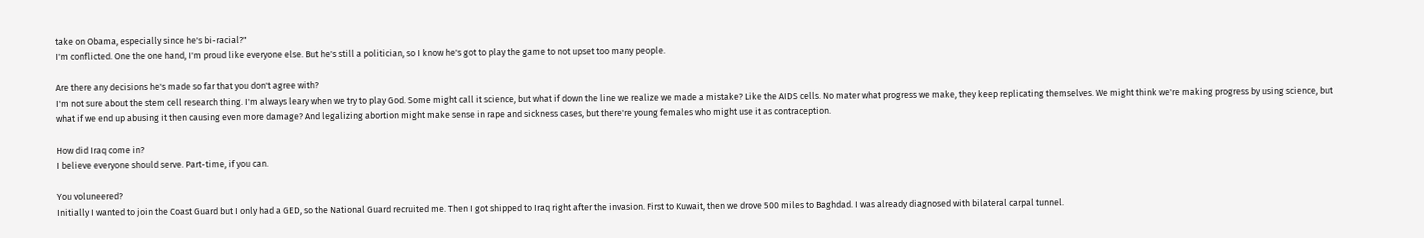take on Obama, especially since he's bi-racial?"
I'm conflicted. One the one hand, I'm proud like everyone else. But he's still a politician, so I know he's got to play the game to not upset too many people.

Are there any decisions he's made so far that you don't agree with?
I'm not sure about the stem cell research thing. I'm always leary when we try to play God. Some might call it science, but what if down the line we realize we made a mistake? Like the AIDS cells. No mater what progress we make, they keep replicating themselves. We might think we're making progress by using science, but what if we end up abusing it then causing even more damage? And legalizing abortion might make sense in rape and sickness cases, but there're young females who might use it as contraception.

How did Iraq come in?
I believe everyone should serve. Part-time, if you can.

You voluneered?
Initially I wanted to join the Coast Guard but I only had a GED, so the National Guard recruited me. Then I got shipped to Iraq right after the invasion. First to Kuwait, then we drove 500 miles to Baghdad. I was already diagnosed with bilateral carpal tunnel.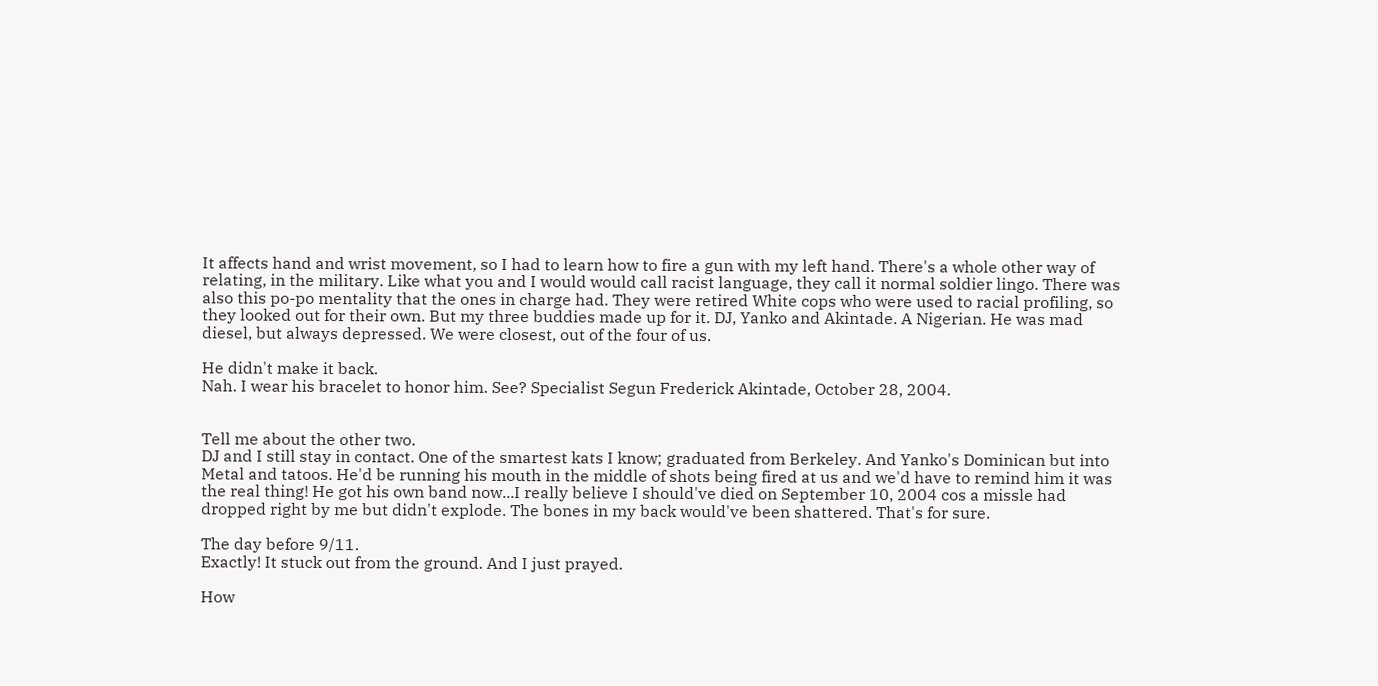It affects hand and wrist movement, so I had to learn how to fire a gun with my left hand. There's a whole other way of relating, in the military. Like what you and I would would call racist language, they call it normal soldier lingo. There was also this po-po mentality that the ones in charge had. They were retired White cops who were used to racial profiling, so they looked out for their own. But my three buddies made up for it. DJ, Yanko and Akintade. A Nigerian. He was mad diesel, but always depressed. We were closest, out of the four of us.

He didn't make it back.
Nah. I wear his bracelet to honor him. See? Specialist Segun Frederick Akintade, October 28, 2004.


Tell me about the other two.
DJ and I still stay in contact. One of the smartest kats I know; graduated from Berkeley. And Yanko's Dominican but into Metal and tatoos. He'd be running his mouth in the middle of shots being fired at us and we'd have to remind him it was the real thing! He got his own band now...I really believe I should've died on September 10, 2004 cos a missle had dropped right by me but didn't explode. The bones in my back would've been shattered. That's for sure.

The day before 9/11.
Exactly! It stuck out from the ground. And I just prayed.

How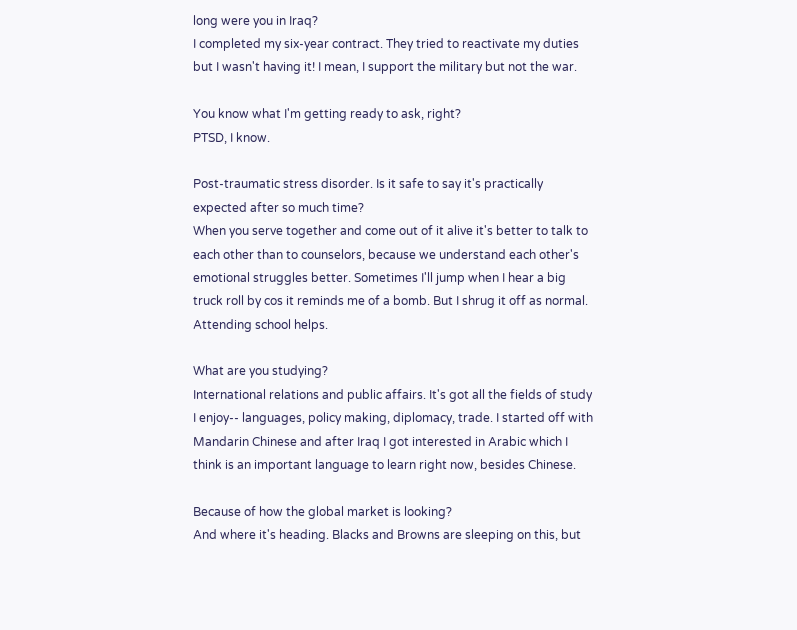long were you in Iraq?
I completed my six-year contract. They tried to reactivate my duties but I wasn't having it! I mean, I support the military but not the war.

You know what I'm getting ready to ask, right?
PTSD, I know.

Post-traumatic stress disorder. Is it safe to say it's practically expected after so much time?
When you serve together and come out of it alive it's better to talk to each other than to counselors, because we understand each other's emotional struggles better. Sometimes I'll jump when I hear a big truck roll by cos it reminds me of a bomb. But I shrug it off as normal. Attending school helps.

What are you studying?
International relations and public affairs. It's got all the fields of study I enjoy-- languages, policy making, diplomacy, trade. I started off with Mandarin Chinese and after Iraq I got interested in Arabic which I think is an important language to learn right now, besides Chinese.

Because of how the global market is looking?
And where it's heading. Blacks and Browns are sleeping on this, but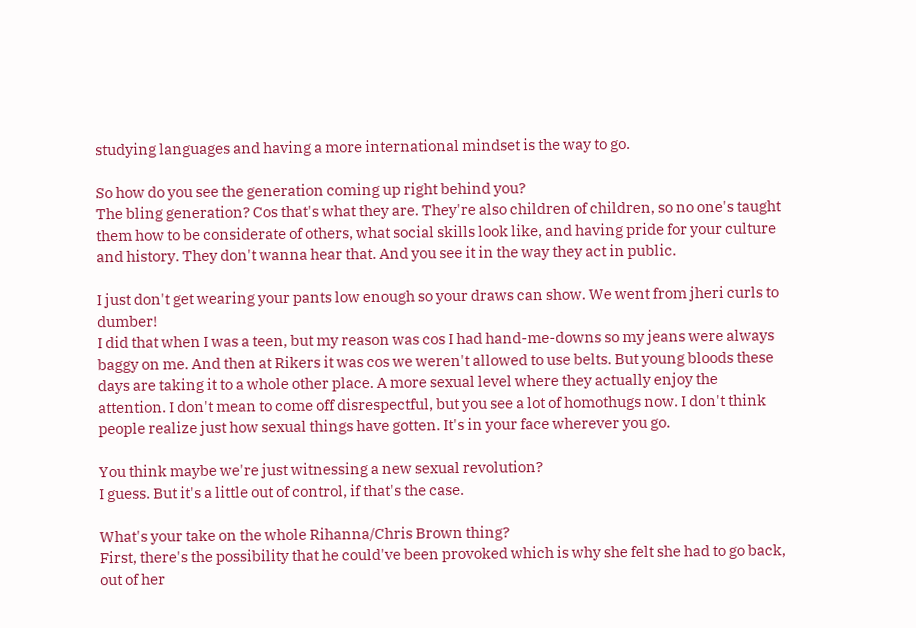studying languages and having a more international mindset is the way to go.

So how do you see the generation coming up right behind you?
The bling generation? Cos that's what they are. They're also children of children, so no one's taught them how to be considerate of others, what social skills look like, and having pride for your culture and history. They don't wanna hear that. And you see it in the way they act in public.

I just don't get wearing your pants low enough so your draws can show. We went from jheri curls to dumber!
I did that when I was a teen, but my reason was cos I had hand-me-downs so my jeans were always baggy on me. And then at Rikers it was cos we weren't allowed to use belts. But young bloods these days are taking it to a whole other place. A more sexual level where they actually enjoy the attention. I don't mean to come off disrespectful, but you see a lot of homothugs now. I don't think people realize just how sexual things have gotten. It's in your face wherever you go.

You think maybe we're just witnessing a new sexual revolution?
I guess. But it's a little out of control, if that's the case.

What's your take on the whole Rihanna/Chris Brown thing?
First, there's the possibility that he could've been provoked which is why she felt she had to go back, out of her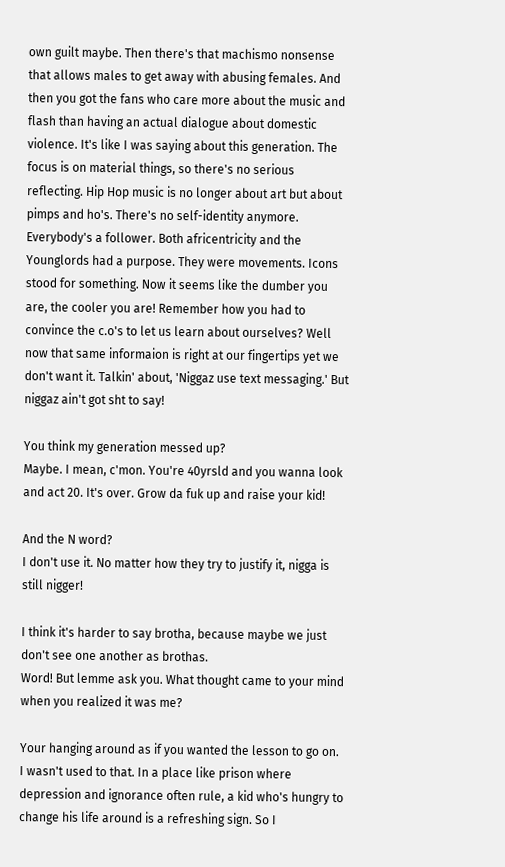own guilt maybe. Then there's that machismo nonsense that allows males to get away with abusing females. And then you got the fans who care more about the music and flash than having an actual dialogue about domestic violence. It's like I was saying about this generation. The focus is on material things, so there's no serious reflecting. Hip Hop music is no longer about art but about pimps and ho's. There's no self-identity anymore. Everybody's a follower. Both africentricity and the Younglords had a purpose. They were movements. Icons stood for something. Now it seems like the dumber you are, the cooler you are! Remember how you had to convince the c.o's to let us learn about ourselves? Well now that same informaion is right at our fingertips yet we don't want it. Talkin' about, 'Niggaz use text messaging.' But niggaz ain't got sht to say!

You think my generation messed up?
Maybe. I mean, c'mon. You're 40yrsld and you wanna look and act 20. It's over. Grow da fuk up and raise your kid!

And the N word?
I don't use it. No matter how they try to justify it, nigga is still nigger!

I think it's harder to say brotha, because maybe we just don't see one another as brothas.
Word! But lemme ask you. What thought came to your mind when you realized it was me?

Your hanging around as if you wanted the lesson to go on. I wasn't used to that. In a place like prison where depression and ignorance often rule, a kid who's hungry to change his life around is a refreshing sign. So I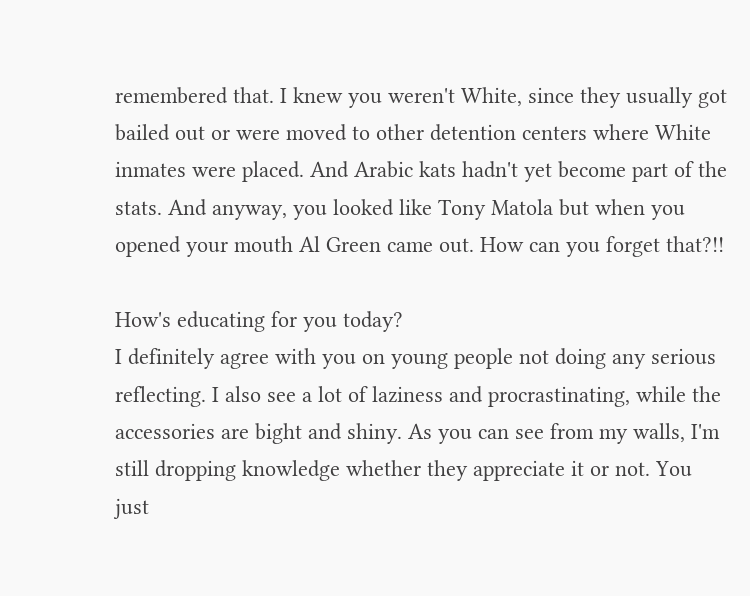remembered that. I knew you weren't White, since they usually got bailed out or were moved to other detention centers where White inmates were placed. And Arabic kats hadn't yet become part of the stats. And anyway, you looked like Tony Matola but when you opened your mouth Al Green came out. How can you forget that?!!

How's educating for you today?
I definitely agree with you on young people not doing any serious reflecting. I also see a lot of laziness and procrastinating, while the accessories are bight and shiny. As you can see from my walls, I'm still dropping knowledge whether they appreciate it or not. You just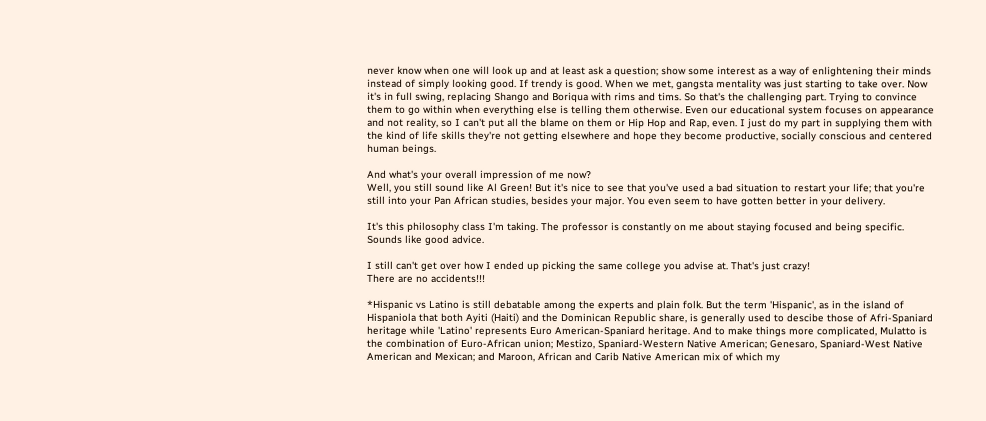never know when one will look up and at least ask a question; show some interest as a way of enlightening their minds instead of simply looking good. If trendy is good. When we met, gangsta mentality was just starting to take over. Now it's in full swing, replacing Shango and Boriqua with rims and tims. So that's the challenging part. Trying to convince them to go within when everything else is telling them otherwise. Even our educational system focuses on appearance and not reality, so I can't put all the blame on them or Hip Hop and Rap, even. I just do my part in supplying them with the kind of life skills they're not getting elsewhere and hope they become productive, socially conscious and centered human beings.

And what's your overall impression of me now?
Well, you still sound like Al Green! But it's nice to see that you've used a bad situation to restart your life; that you're still into your Pan African studies, besides your major. You even seem to have gotten better in your delivery.

It's this philosophy class I'm taking. The professor is constantly on me about staying focused and being specific.
Sounds like good advice.

I still can't get over how I ended up picking the same college you advise at. That's just crazy!
There are no accidents!!!

*Hispanic vs Latino is still debatable among the experts and plain folk. But the term 'Hispanic', as in the island of Hispaniola that both Ayiti (Haiti) and the Dominican Republic share, is generally used to descibe those of Afri-Spaniard heritage while 'Latino' represents Euro American-Spaniard heritage. And to make things more complicated, Mulatto is the combination of Euro-African union; Mestizo, Spaniard-Western Native American; Genesaro, Spaniard-West Native American and Mexican; and Maroon, African and Carib Native American mix of which my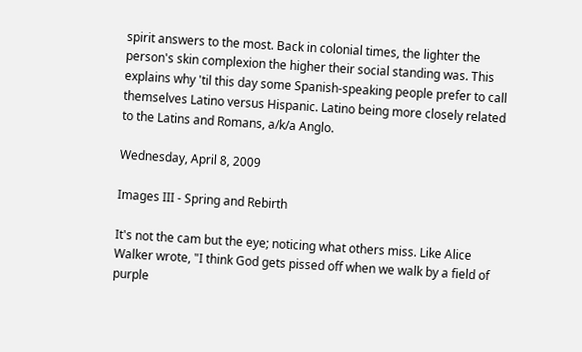spirit answers to the most. Back in colonial times, the lighter the person's skin complexion the higher their social standing was. This explains why 'til this day some Spanish-speaking people prefer to call themselves Latino versus Hispanic. Latino being more closely related to the Latins and Romans, a/k/a Anglo.

Wednesday, April 8, 2009

Images III - Spring and Rebirth

It's not the cam but the eye; noticing what others miss. Like Alice Walker wrote, "I think God gets pissed off when we walk by a field of purple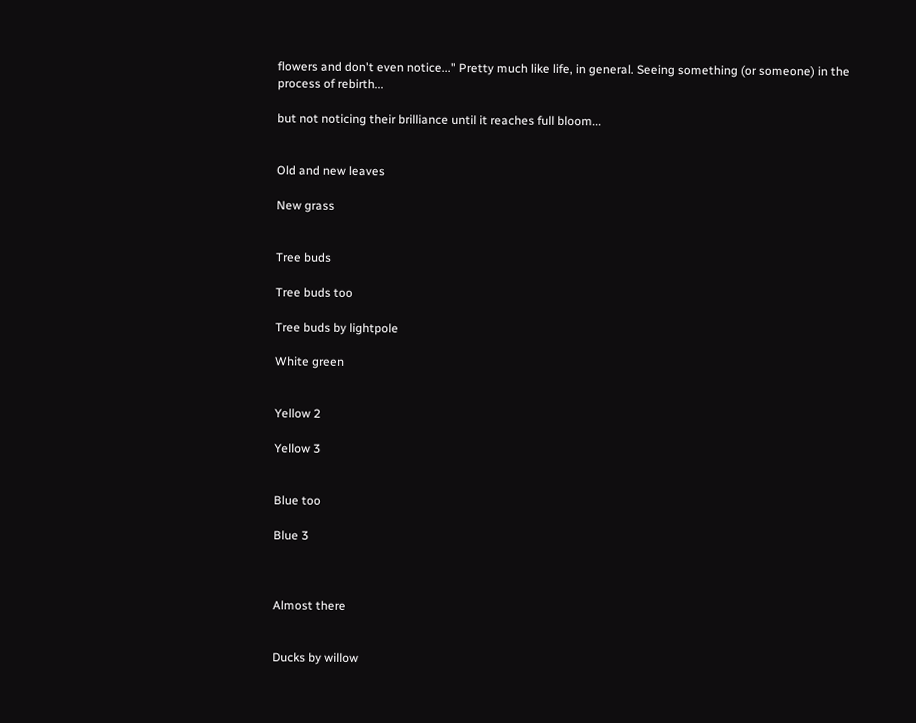flowers and don't even notice..." Pretty much like life, in general. Seeing something (or someone) in the process of rebirth...

but not noticing their brilliance until it reaches full bloom...


Old and new leaves

New grass


Tree buds

Tree buds too

Tree buds by lightpole

White green


Yellow 2

Yellow 3


Blue too

Blue 3



Almost there


Ducks by willow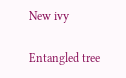New ivy

Entangled tree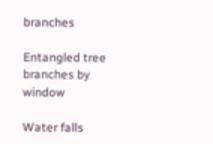branches

Entangled tree branches by window

Water falls